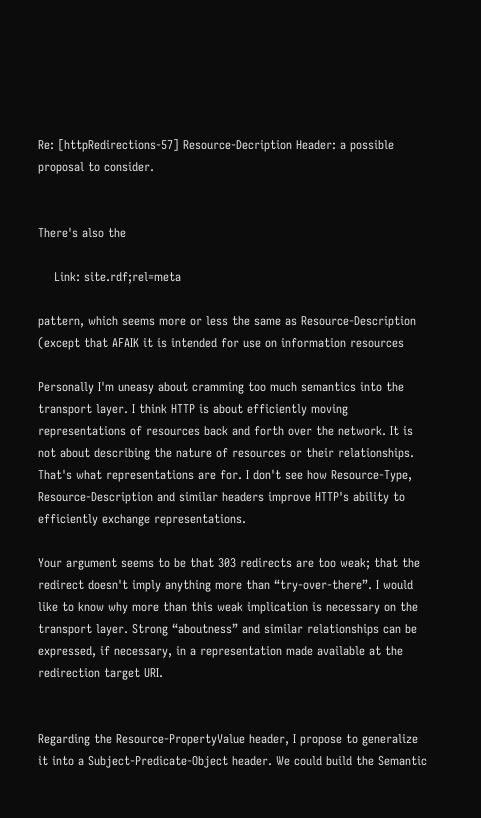Re: [httpRedirections-57] Resource-Decription Header: a possible proposal to consider.


There's also the

    Link: site.rdf;rel=meta

pattern, which seems more or less the same as Resource-Description
(except that AFAIK it is intended for use on information resources

Personally I'm uneasy about cramming too much semantics into the
transport layer. I think HTTP is about efficiently moving
representations of resources back and forth over the network. It is
not about describing the nature of resources or their relationships.
That's what representations are for. I don't see how Resource-Type,
Resource-Description and similar headers improve HTTP's ability to
efficiently exchange representations.

Your argument seems to be that 303 redirects are too weak; that the
redirect doesn't imply anything more than “try-over-there”. I would
like to know why more than this weak implication is necessary on the
transport layer. Strong “aboutness” and similar relationships can be
expressed, if necessary, in a representation made available at the
redirection target URI.


Regarding the Resource-PropertyValue header, I propose to generalize
it into a Subject-Predicate-Object header. We could build the Semantic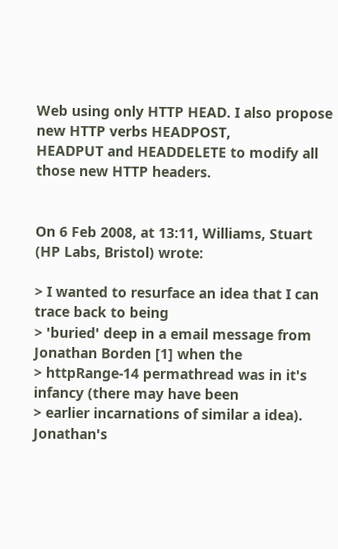Web using only HTTP HEAD. I also propose new HTTP verbs HEADPOST,
HEADPUT and HEADDELETE to modify all those new HTTP headers.


On 6 Feb 2008, at 13:11, Williams, Stuart (HP Labs, Bristol) wrote:

> I wanted to resurface an idea that I can trace back to being
> 'buried' deep in a email message from Jonathan Borden [1] when the
> httpRange-14 permathread was in it's infancy (there may have been
> earlier incarnations of similar a idea). Jonathan's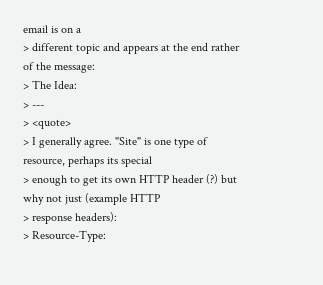email is on a
> different topic and appears at the end rather of the message:
> The Idea:
> ---
> <quote>
> I generally agree. "Site" is one type of resource, perhaps its special
> enough to get its own HTTP header (?) but why not just (example HTTP
> response headers):
> Resource-Type: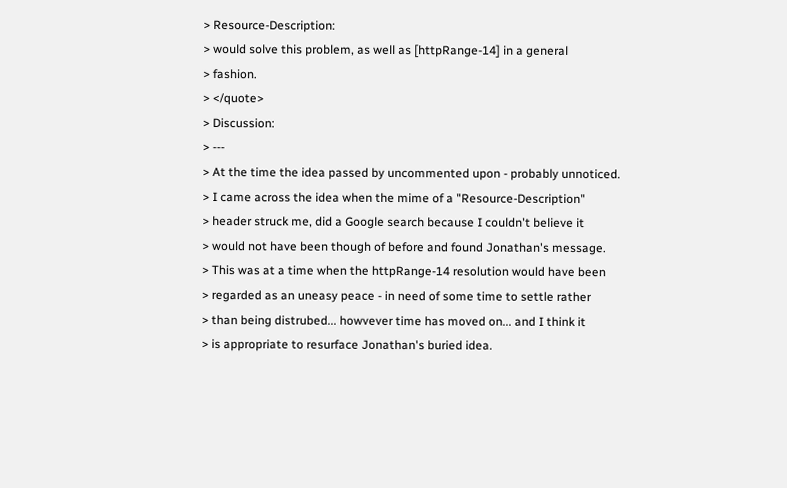> Resource-Description:
> would solve this problem, as well as [httpRange-14] in a general
> fashion.
> </quote>
> Discussion:
> ---
> At the time the idea passed by uncommented upon - probably unnoticed.
> I came across the idea when the mime of a "Resource-Description"
> header struck me, did a Google search because I couldn't believe it
> would not have been though of before and found Jonathan's message.
> This was at a time when the httpRange-14 resolution would have been
> regarded as an uneasy peace - in need of some time to settle rather
> than being distrubed... howvever time has moved on... and I think it
> is appropriate to resurface Jonathan's buried idea.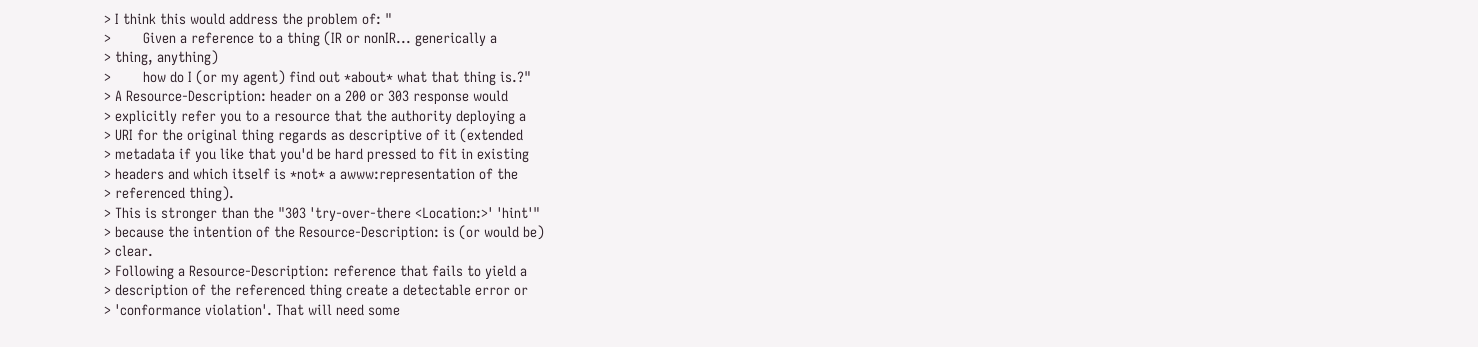> I think this would address the problem of: "
>        Given a reference to a thing (IR or nonIR... generically a
> thing, anything)
>        how do I (or my agent) find out *about* what that thing is.?"
> A Resource-Description: header on a 200 or 303 response would
> explicitly refer you to a resource that the authority deploying a
> URI for the original thing regards as descriptive of it (extended
> metadata if you like that you'd be hard pressed to fit in existing
> headers and which itself is *not* a awww:representation of the
> referenced thing).
> This is stronger than the "303 'try-over-there <Location:>' 'hint'"
> because the intention of the Resource-Description: is (or would be)
> clear.
> Following a Resource-Description: reference that fails to yield a
> description of the referenced thing create a detectable error or
> 'conformance violation'. That will need some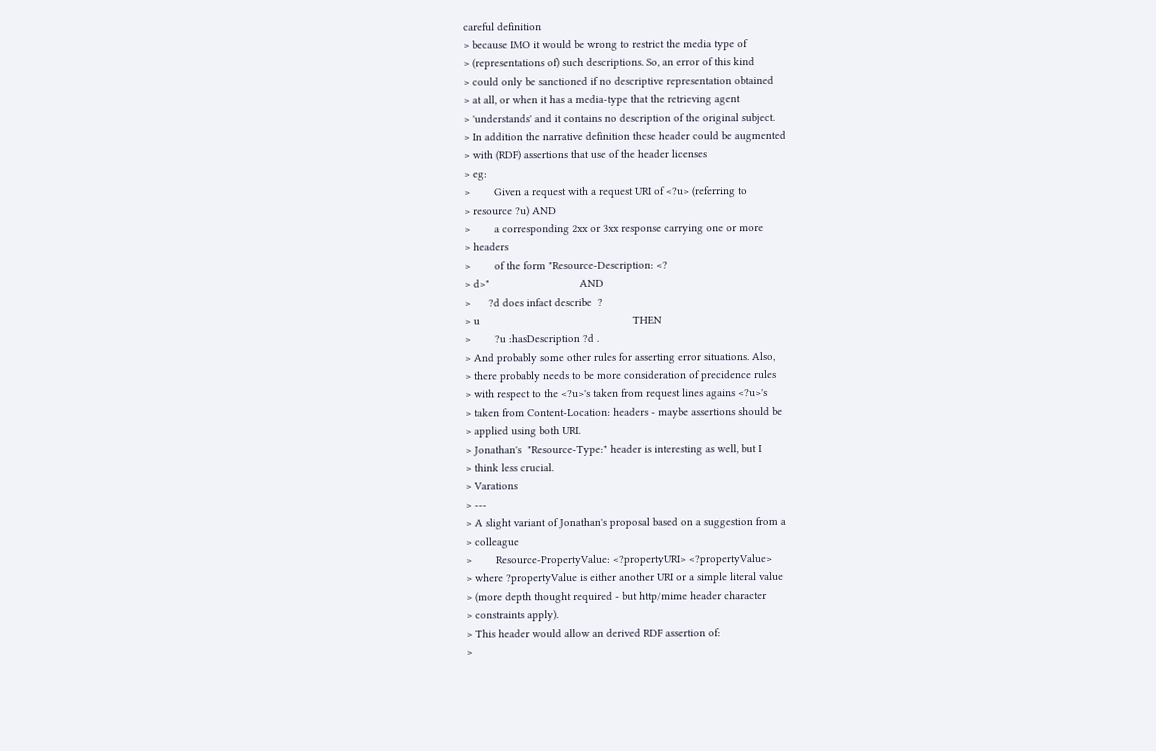careful definition
> because IMO it would be wrong to restrict the media type of
> (representations of) such descriptions. So, an error of this kind
> could only be sanctioned if no descriptive representation obtained
> at all, or when it has a media-type that the retrieving agent
> 'understands' and it contains no description of the original subject.
> In addition the narrative definition these header could be augmented
> with (RDF) assertions that use of the header licenses
> eg:
>        Given a request with a request URI of <?u> (referring to
> resource ?u) AND
>        a corresponding 2xx or 3xx response carrying one or more
> headers
>        of the form "Resource-Description: <?
> d>"                              AND
>      ?d does infact describe  ?
> u                                                   THEN
>        ?u :hasDescription ?d .
> And probably some other rules for asserting error situations. Also,
> there probably needs to be more consideration of precidence rules
> with respect to the <?u>'s taken from request lines agains <?u>'s
> taken from Content-Location: headers - maybe assertions should be
> applied using both URI.
> Jonathan's  "Resource-Type:" header is interesting as well, but I
> think less crucial.
> Varations
> ---
> A slight variant of Jonathan's proposal based on a suggestion from a
> colleague
>        Resource-PropertyValue: <?propertyURI> <?propertyValue>
> where ?propertyValue is either another URI or a simple literal value
> (more depth thought required - but http/mime header character
> constraints apply).
> This header would allow an derived RDF assertion of:
>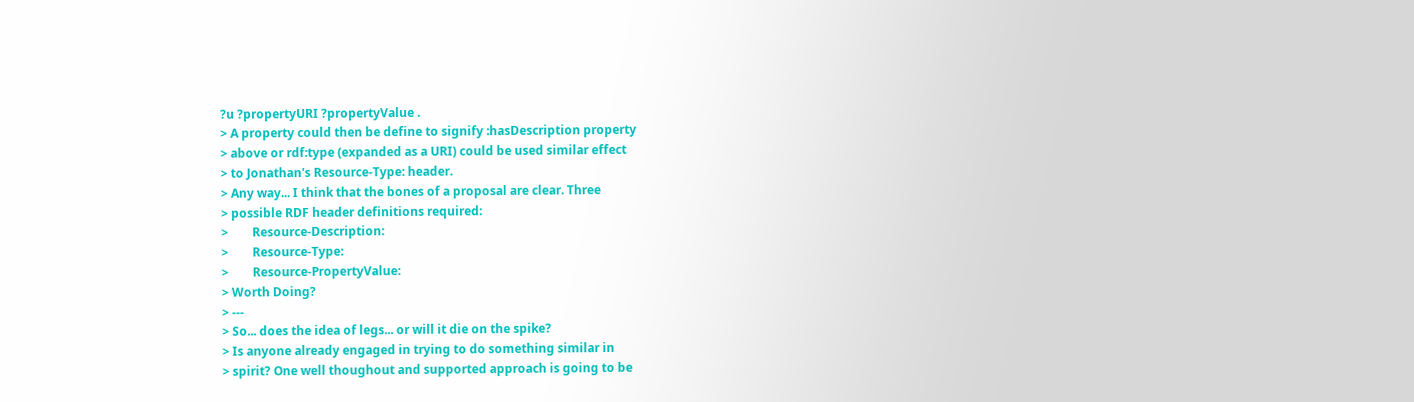?u ?propertyURI ?propertyValue .
> A property could then be define to signify :hasDescription property
> above or rdf:type (expanded as a URI) could be used similar effect
> to Jonathan's Resource-Type: header.
> Any way... I think that the bones of a proposal are clear. Three
> possible RDF header definitions required:
>        Resource-Description:
>        Resource-Type:
>        Resource-PropertyValue:
> Worth Doing?
> ---
> So... does the idea of legs... or will it die on the spike?
> Is anyone already engaged in trying to do something similar in
> spirit? One well thoughout and supported approach is going to be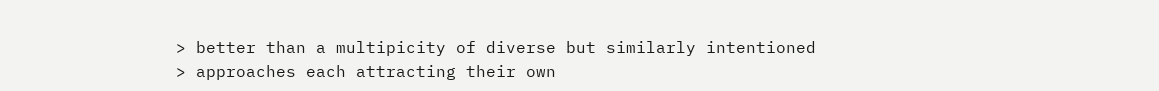> better than a multipicity of diverse but similarly intentioned
> approaches each attracting their own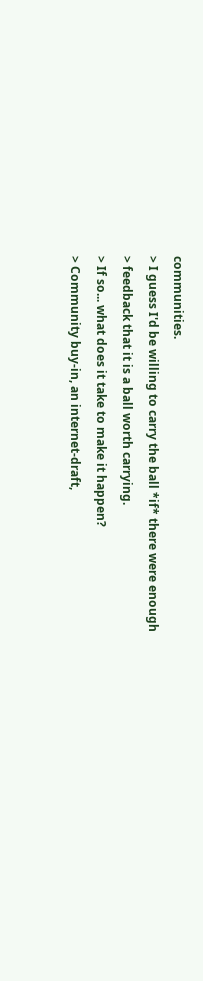communities.
> I guess I'd be willing to carry the ball *if* there were enough
> feedback that it is a ball worth carrying.
> If so... what does it take to make it happen?
> Community buy-in, an internet-draft,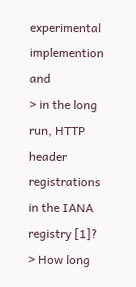experimental implemention and
> in the long run, HTTP header registrations in the IANA registry [1]?
> How long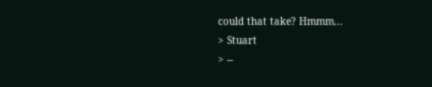could that take? Hmmm...
> Stuart
> --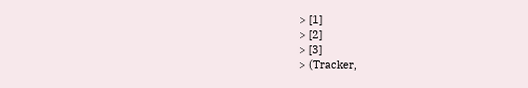> [1]
> [2]
> [3]
> (Tracker,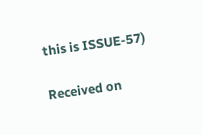this is ISSUE-57)

Received on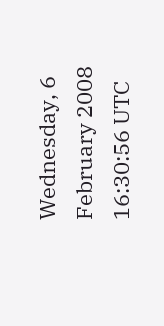Wednesday, 6 February 2008 16:30:56 UTC